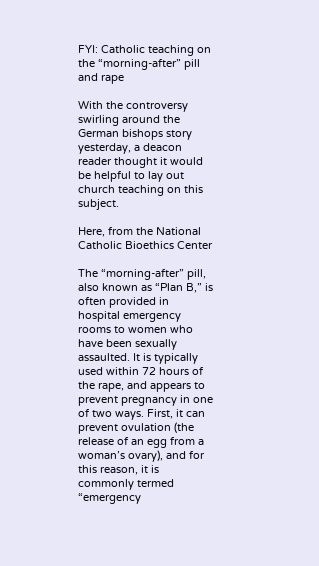FYI: Catholic teaching on the “morning-after” pill and rape

With the controversy swirling around the German bishops story yesterday, a deacon reader thought it would be helpful to lay out church teaching on this subject.

Here, from the National Catholic Bioethics Center

The “morning-after” pill, also known as “Plan B,” is often provided in hospital emergency rooms to women who have been sexually assaulted. It is typically used within 72 hours of the rape, and appears to prevent pregnancy in one of two ways. First, it can prevent ovulation (the release of an egg from a woman’s ovary), and for this reason, it is commonly termed “emergency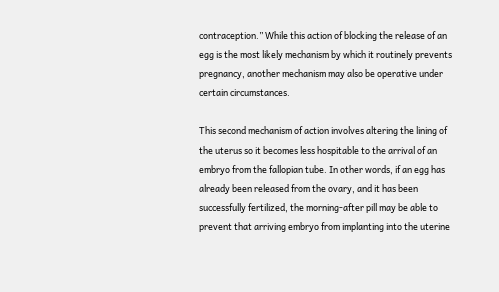contraception.” While this action of blocking the release of an egg is the most likely mechanism by which it routinely prevents pregnancy, another mechanism may also be operative under certain circumstances.

This second mechanism of action involves altering the lining of the uterus so it becomes less hospitable to the arrival of an embryo from the fallopian tube. In other words, if an egg has already been released from the ovary, and it has been successfully fertilized, the morning-after pill may be able to prevent that arriving embryo from implanting into the uterine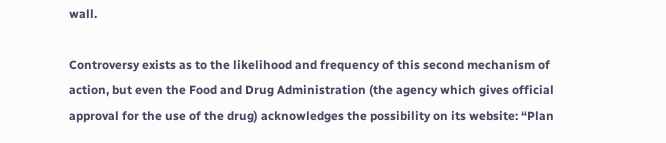wall.

Controversy exists as to the likelihood and frequency of this second mechanism of action, but even the Food and Drug Administration (the agency which gives official approval for the use of the drug) acknowledges the possibility on its website: “Plan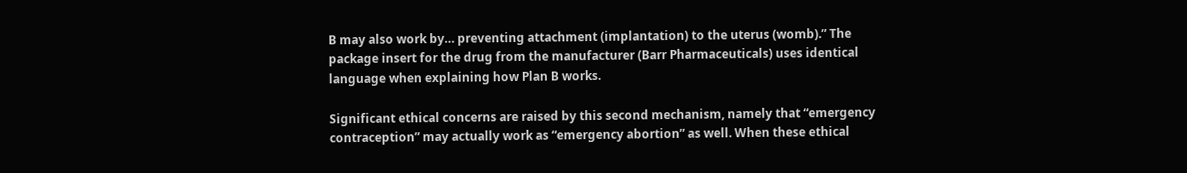B may also work by… preventing attachment (implantation) to the uterus (womb).” The package insert for the drug from the manufacturer (Barr Pharmaceuticals) uses identical language when explaining how Plan B works.

Significant ethical concerns are raised by this second mechanism, namely that “emergency contraception” may actually work as “emergency abortion” as well. When these ethical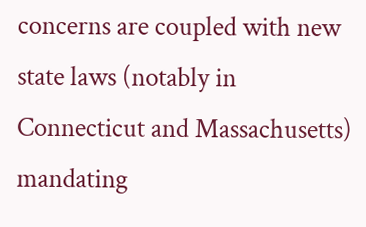concerns are coupled with new state laws (notably in Connecticut and Massachusetts) mandating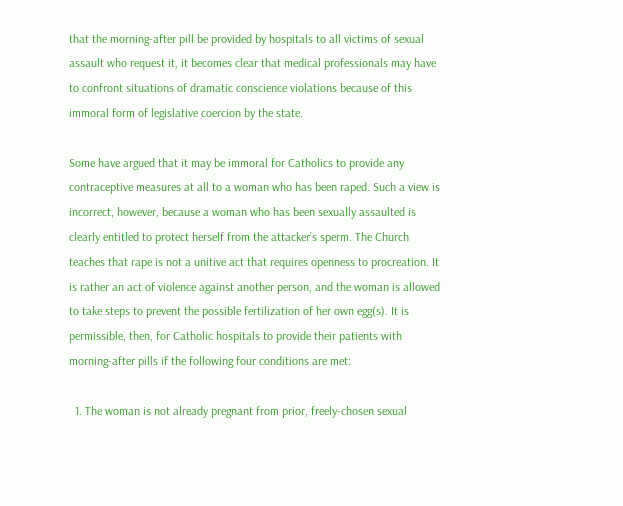that the morning-after pill be provided by hospitals to all victims of sexual assault who request it, it becomes clear that medical professionals may have to confront situations of dramatic conscience violations because of this immoral form of legislative coercion by the state.

Some have argued that it may be immoral for Catholics to provide any contraceptive measures at all to a woman who has been raped. Such a view is incorrect, however, because a woman who has been sexually assaulted is clearly entitled to protect herself from the attacker’s sperm. The Church teaches that rape is not a unitive act that requires openness to procreation. It is rather an act of violence against another person, and the woman is allowed to take steps to prevent the possible fertilization of her own egg(s). It is permissible, then, for Catholic hospitals to provide their patients with morning-after pills if the following four conditions are met:

  1. The woman is not already pregnant from prior, freely-chosen sexual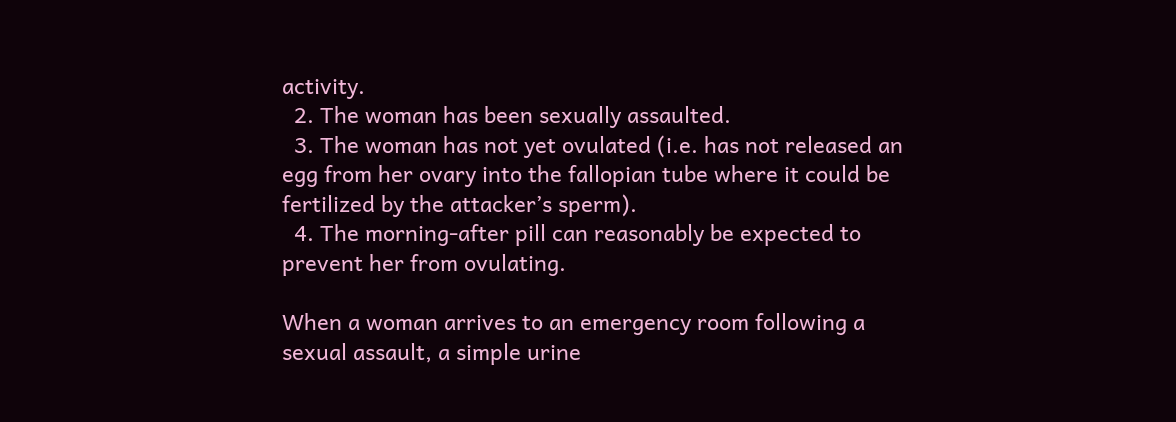activity.
  2. The woman has been sexually assaulted.
  3. The woman has not yet ovulated (i.e. has not released an egg from her ovary into the fallopian tube where it could be fertilized by the attacker’s sperm).
  4. The morning-after pill can reasonably be expected to prevent her from ovulating.

When a woman arrives to an emergency room following a sexual assault, a simple urine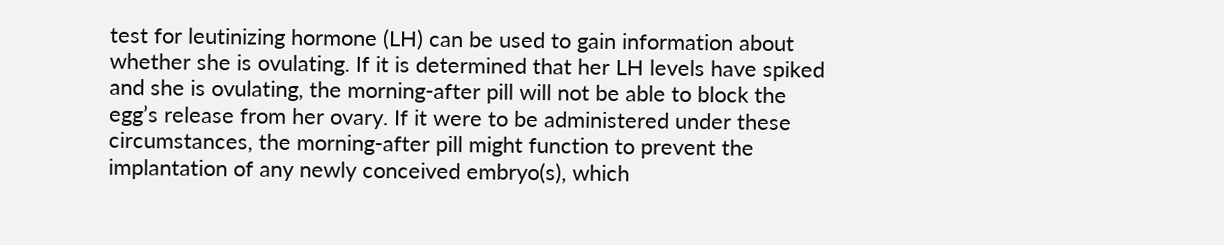test for leutinizing hormone (LH) can be used to gain information about whether she is ovulating. If it is determined that her LH levels have spiked and she is ovulating, the morning-after pill will not be able to block the egg’s release from her ovary. If it were to be administered under these circumstances, the morning-after pill might function to prevent the implantation of any newly conceived embryo(s), which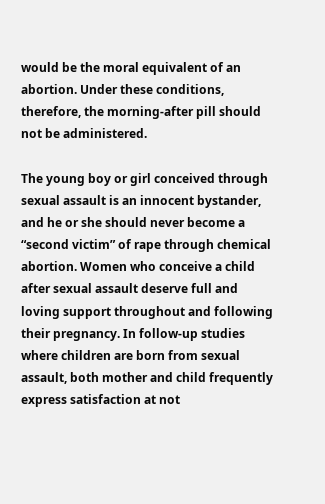would be the moral equivalent of an abortion. Under these conditions, therefore, the morning-after pill should not be administered.

The young boy or girl conceived through sexual assault is an innocent bystander, and he or she should never become a “second victim” of rape through chemical abortion. Women who conceive a child after sexual assault deserve full and loving support throughout and following their pregnancy. In follow-up studies where children are born from sexual assault, both mother and child frequently express satisfaction at not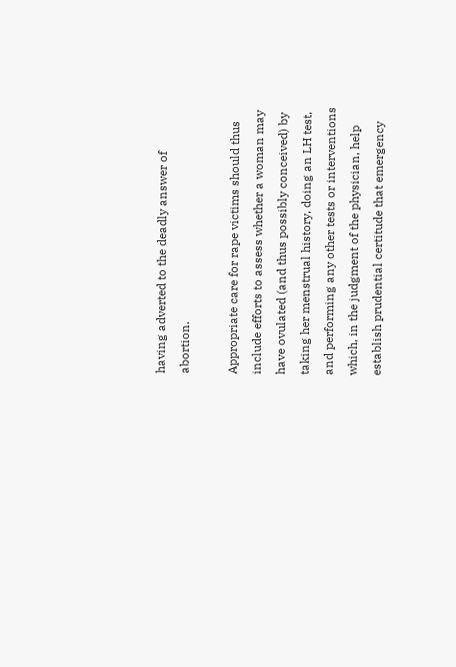having adverted to the deadly answer of abortion.

Appropriate care for rape victims should thus include efforts to assess whether a woman may have ovulated (and thus possibly conceived) by taking her menstrual history, doing an LH test, and performing any other tests or interventions which, in the judgment of the physician, help establish prudential certitude that emergency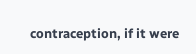contraception, if it were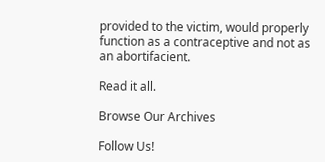provided to the victim, would properly function as a contraceptive and not as an abortifacient.

Read it all.

Browse Our Archives

Follow Us!